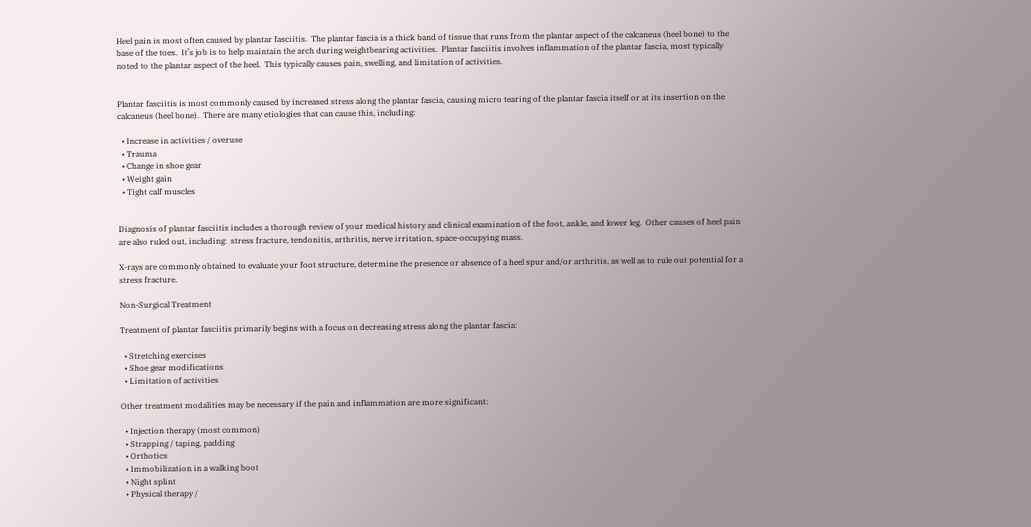Heel pain is most often caused by plantar fasciitis.  The plantar fascia is a thick band of tissue that runs from the plantar aspect of the calcaneus (heel bone) to the base of the toes.  It’s job is to help maintain the arch during weightbearing activities.  Plantar fasciitis involves inflammation of the plantar fascia, most typically noted to the plantar aspect of the heel.  This typically causes pain, swelling, and limitation of activities.


Plantar fasciitis is most commonly caused by increased stress along the plantar fascia, causing micro tearing of the plantar fascia itself or at its insertion on the calcaneus (heel bone).  There are many etiologies that can cause this, including:

  • Increase in activities / overuse
  • Trauma
  • Change in shoe gear
  • Weight gain
  • Tight calf muscles


Diagnosis of plantar fasciitis includes a thorough review of your medical history and clinical examination of the foot, ankle, and lower leg.  Other causes of heel pain are also ruled out, including:  stress fracture, tendonitis, arthritis, nerve irritation, space-occupying mass.

X-rays are commonly obtained to evaluate your foot structure, determine the presence or absence of a heel spur and/or arthritis, as well as to rule out potential for a stress fracture.

Non-Surgical Treatment

Treatment of plantar fasciitis primarily begins with a focus on decreasing stress along the plantar fascia:

  • Stretching exercises
  • Shoe gear modifications
  • Limitation of activities

Other treatment modalities may be necessary if the pain and inflammation are more significant:

  • Injection therapy (most common)
  • Strapping / taping, padding
  • Orthotics
  • Immobilization in a walking boot
  • Night splint
  • Physical therapy /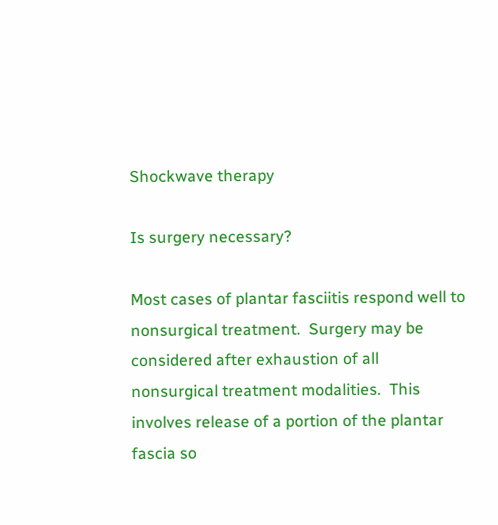Shockwave therapy

Is surgery necessary?

Most cases of plantar fasciitis respond well to nonsurgical treatment.  Surgery may be considered after exhaustion of all nonsurgical treatment modalities.  This involves release of a portion of the plantar fascia so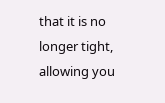that it is no longer tight, allowing you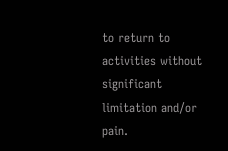to return to activities without significant limitation and/or pain.